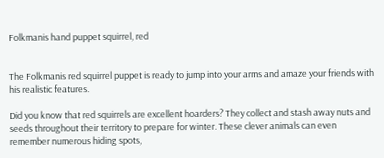Folkmanis hand puppet squirrel, red


The Folkmanis red squirrel puppet is ready to jump into your arms and amaze your friends with his realistic features.

Did you know that red squirrels are excellent hoarders? They collect and stash away nuts and seeds throughout their territory to prepare for winter. These clever animals can even remember numerous hiding spots,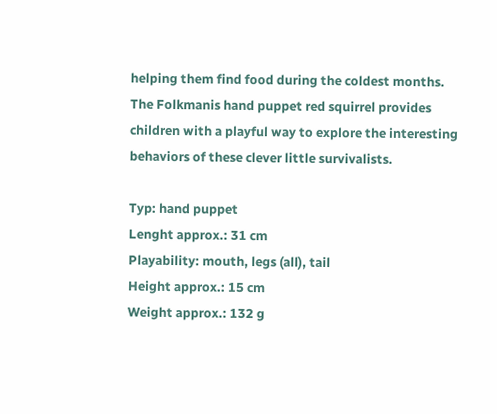helping them find food during the coldest months. The Folkmanis hand puppet red squirrel provides children with a playful way to explore the interesting behaviors of these clever little survivalists.

Typ: hand puppet
Lenght approx.: 31 cm
Playability: mouth, legs (all), tail
Height approx.: 15 cm
Weight approx.: 132 g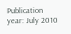Publication year: July 2010